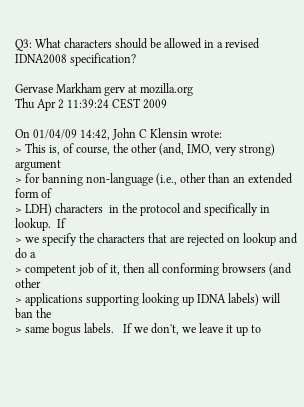Q3: What characters should be allowed in a revised IDNA2008 specification?

Gervase Markham gerv at mozilla.org
Thu Apr 2 11:39:24 CEST 2009

On 01/04/09 14:42, John C Klensin wrote:
> This is, of course, the other (and, IMO, very strong) argument
> for banning non-language (i.e., other than an extended form of
> LDH) characters  in the protocol and specifically in lookup.  If
> we specify the characters that are rejected on lookup and do a
> competent job of it, then all conforming browsers (and other
> applications supporting looking up IDNA labels) will ban the
> same bogus labels.   If we don't, we leave it up to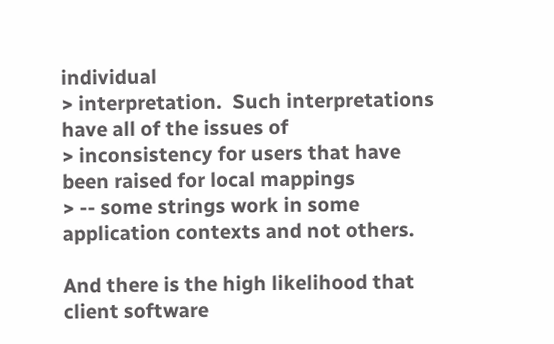individual
> interpretation.  Such interpretations have all of the issues of
> inconsistency for users that have been raised for local mappings
> -- some strings work in some application contexts and not others.

And there is the high likelihood that client software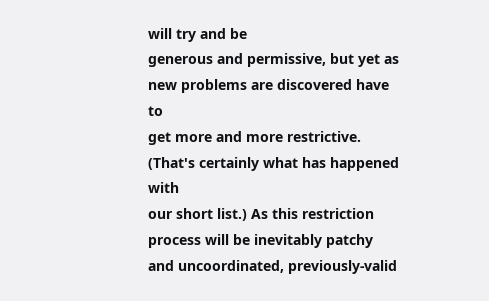will try and be
generous and permissive, but yet as new problems are discovered have to
get more and more restrictive. (That's certainly what has happened with
our short list.) As this restriction process will be inevitably patchy
and uncoordinated, previously-valid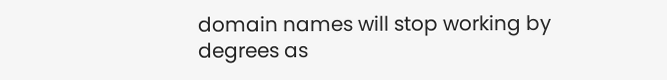domain names will stop working by
degrees as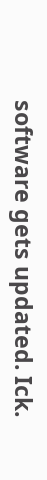software gets updated. Ick.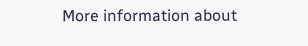More information about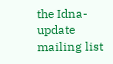the Idna-update mailing list